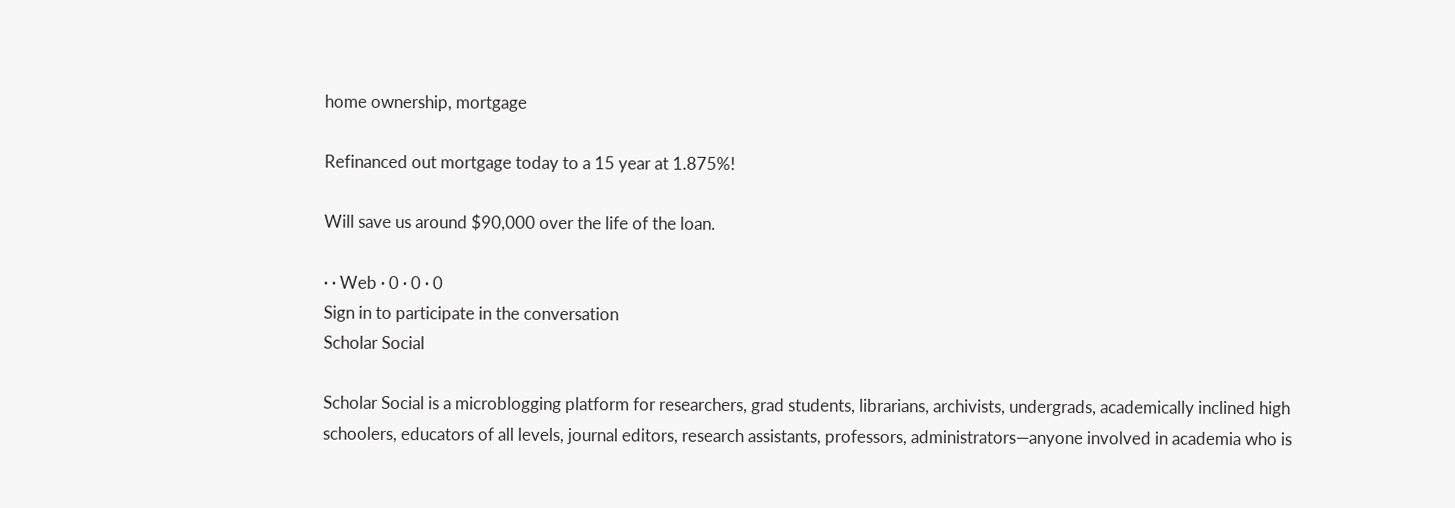home ownership, mortgage

Refinanced out mortgage today to a 15 year at 1.875%!

Will save us around $90,000 over the life of the loan.

· · Web · 0 · 0 · 0
Sign in to participate in the conversation
Scholar Social

Scholar Social is a microblogging platform for researchers, grad students, librarians, archivists, undergrads, academically inclined high schoolers, educators of all levels, journal editors, research assistants, professors, administrators—anyone involved in academia who is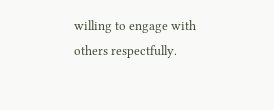willing to engage with others respectfully.